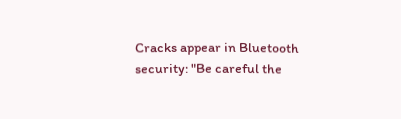Cracks appear in Bluetooth security: "Be careful the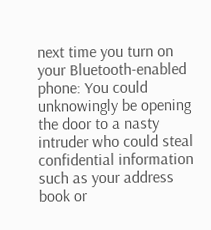next time you turn on your Bluetooth-enabled phone: You could unknowingly be opening the door to a nasty intruder who could steal confidential information such as your address book or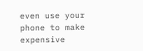even use your phone to make expensive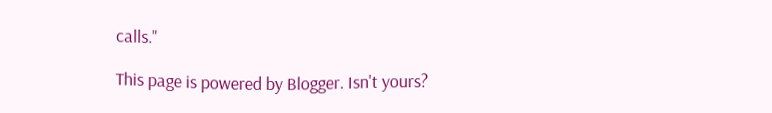calls."

This page is powered by Blogger. Isn't yours?